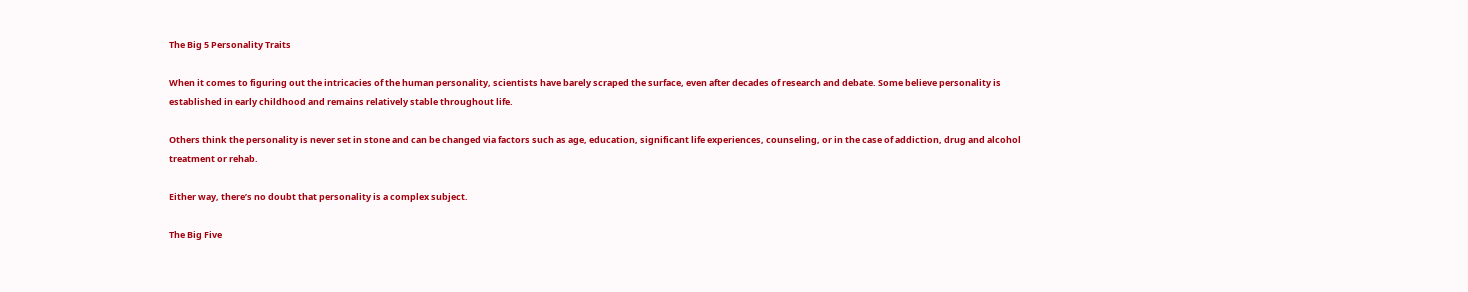The Big 5 Personality Traits

When it comes to figuring out the intricacies of the human personality, scientists have barely scraped the surface, even after decades of research and debate. Some believe personality is established in early childhood and remains relatively stable throughout life.

Others think the personality is never set in stone and can be changed via factors such as age, education, significant life experiences, counseling, or in the case of addiction, drug and alcohol treatment or rehab.

Either way, there’s no doubt that personality is a complex subject.

The Big Five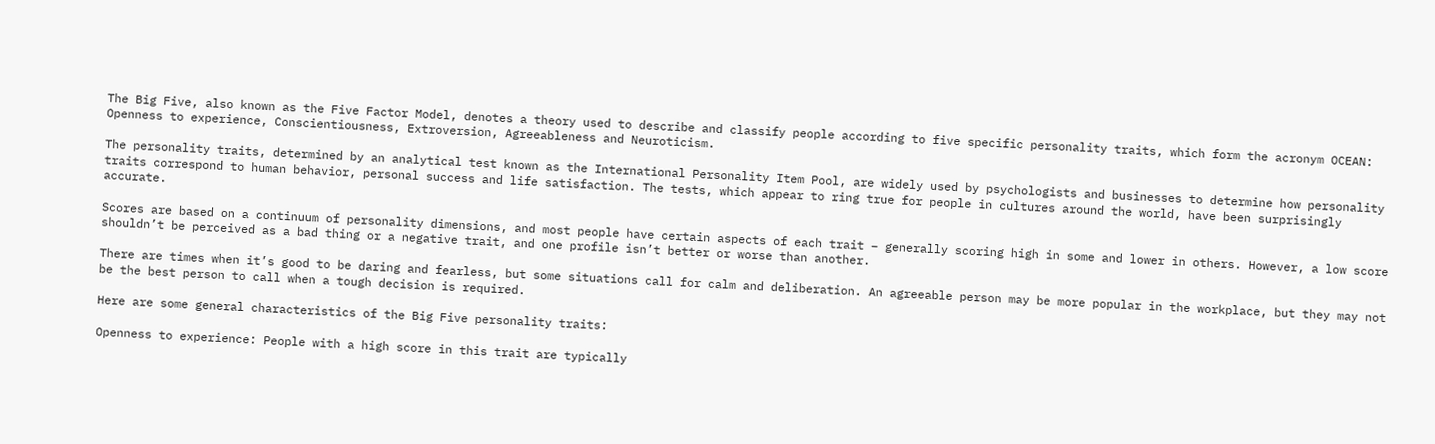The Big Five, also known as the Five Factor Model, denotes a theory used to describe and classify people according to five specific personality traits, which form the acronym OCEAN: Openness to experience, Conscientiousness, Extroversion, Agreeableness and Neuroticism.

The personality traits, determined by an analytical test known as the International Personality Item Pool, are widely used by psychologists and businesses to determine how personality traits correspond to human behavior, personal success and life satisfaction. The tests, which appear to ring true for people in cultures around the world, have been surprisingly accurate.

Scores are based on a continuum of personality dimensions, and most people have certain aspects of each trait – generally scoring high in some and lower in others. However, a low score shouldn’t be perceived as a bad thing or a negative trait, and one profile isn’t better or worse than another.

There are times when it’s good to be daring and fearless, but some situations call for calm and deliberation. An agreeable person may be more popular in the workplace, but they may not be the best person to call when a tough decision is required.

Here are some general characteristics of the Big Five personality traits:

Openness to experience: People with a high score in this trait are typically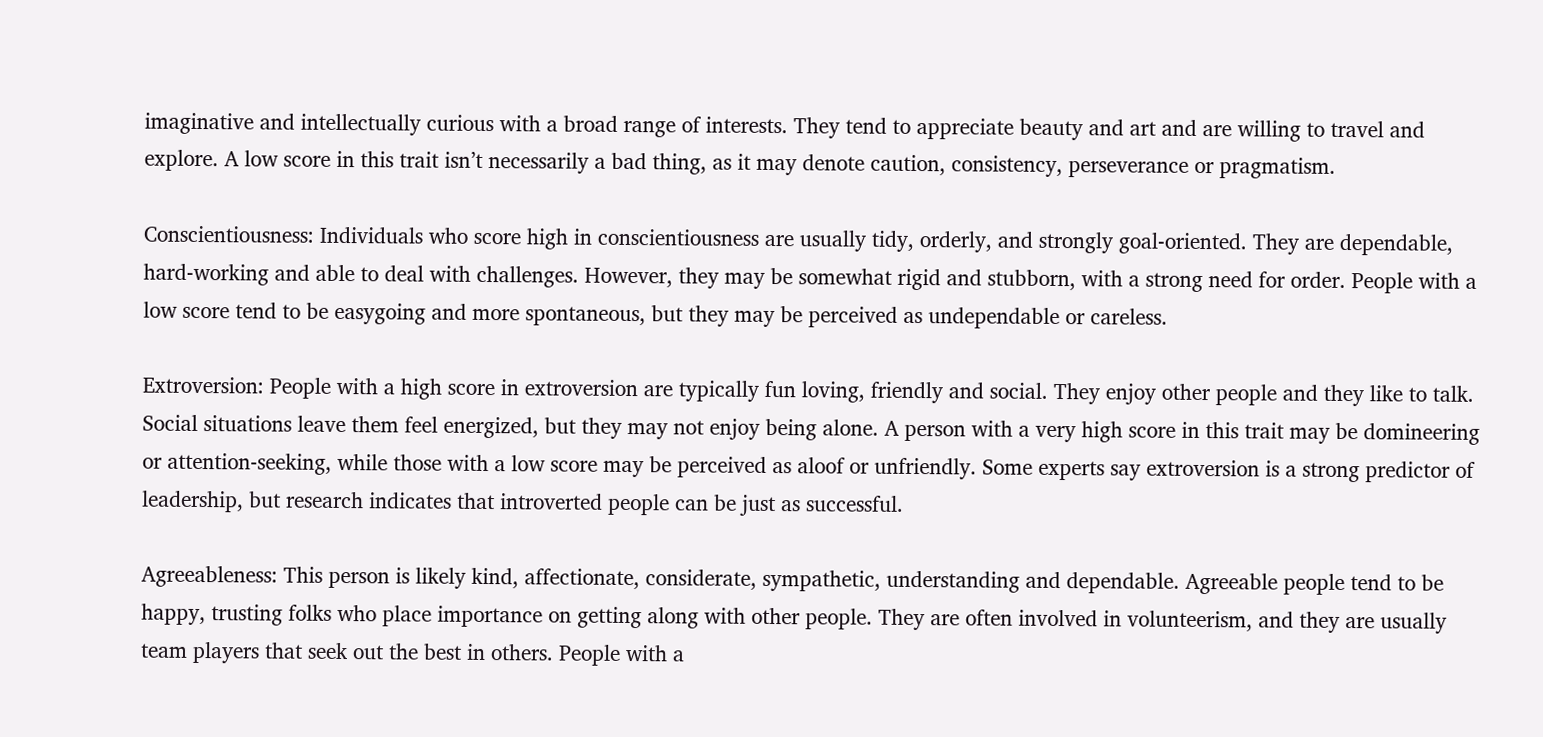imaginative and intellectually curious with a broad range of interests. They tend to appreciate beauty and art and are willing to travel and explore. A low score in this trait isn’t necessarily a bad thing, as it may denote caution, consistency, perseverance or pragmatism.

Conscientiousness: Individuals who score high in conscientiousness are usually tidy, orderly, and strongly goal-oriented. They are dependable, hard-working and able to deal with challenges. However, they may be somewhat rigid and stubborn, with a strong need for order. People with a low score tend to be easygoing and more spontaneous, but they may be perceived as undependable or careless.

Extroversion: People with a high score in extroversion are typically fun loving, friendly and social. They enjoy other people and they like to talk. Social situations leave them feel energized, but they may not enjoy being alone. A person with a very high score in this trait may be domineering or attention-seeking, while those with a low score may be perceived as aloof or unfriendly. Some experts say extroversion is a strong predictor of leadership, but research indicates that introverted people can be just as successful.

Agreeableness: This person is likely kind, affectionate, considerate, sympathetic, understanding and dependable. Agreeable people tend to be happy, trusting folks who place importance on getting along with other people. They are often involved in volunteerism, and they are usually team players that seek out the best in others. People with a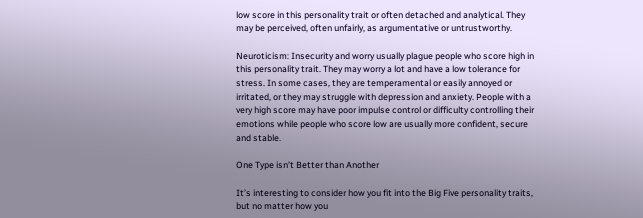low score in this personality trait or often detached and analytical. They may be perceived, often unfairly, as argumentative or untrustworthy.

Neuroticism: Insecurity and worry usually plague people who score high in this personality trait. They may worry a lot and have a low tolerance for stress. In some cases, they are temperamental or easily annoyed or irritated, or they may struggle with depression and anxiety. People with a very high score may have poor impulse control or difficulty controlling their emotions while people who score low are usually more confident, secure and stable.

One Type isn’t Better than Another

It’s interesting to consider how you fit into the Big Five personality traits, but no matter how you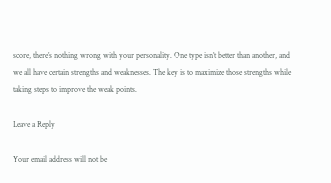score, there’s nothing wrong with your personality. One type isn’t better than another, and we all have certain strengths and weaknesses. The key is to maximize those strengths while taking steps to improve the weak points.

Leave a Reply

Your email address will not be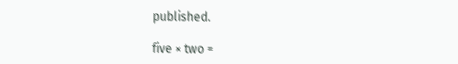published.

five × two =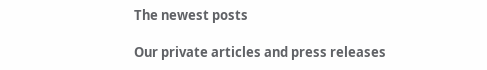The newest posts

Our private articles and press releases